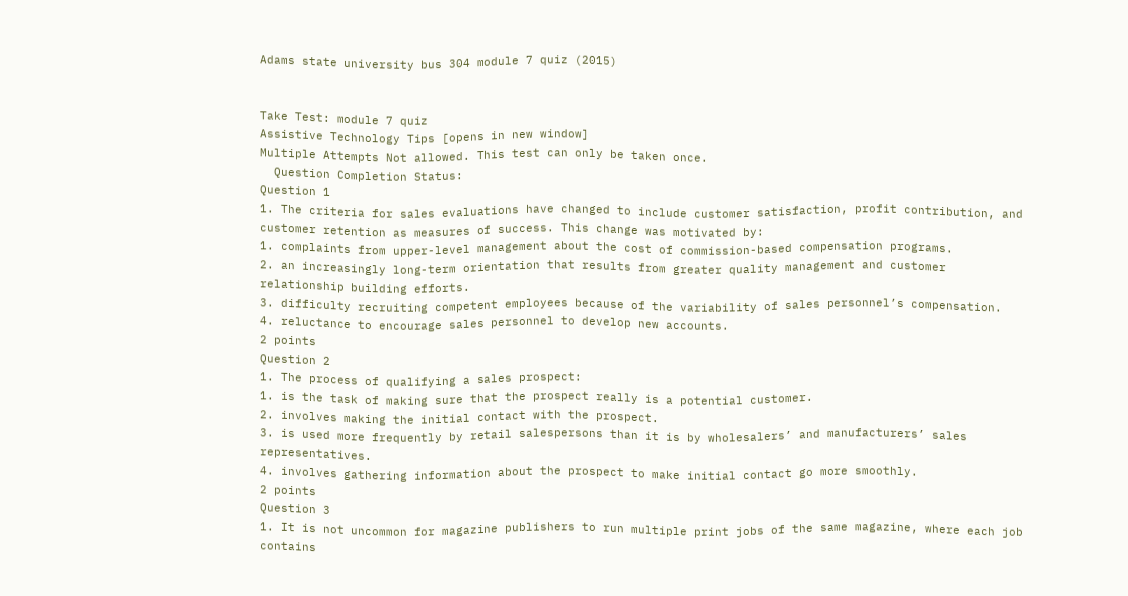Adams state university bus 304 module 7 quiz (2015)


Take Test: module 7 quiz
Assistive Technology Tips [opens in new window]
Multiple Attempts Not allowed. This test can only be taken once.
  Question Completion Status:
Question 1
1. The criteria for sales evaluations have changed to include customer satisfaction, profit contribution, and customer retention as measures of success. This change was motivated by:
1. complaints from upper-level management about the cost of commission-based compensation programs.
2. an increasingly long-term orientation that results from greater quality management and customer relationship building efforts.
3. difficulty recruiting competent employees because of the variability of sales personnel’s compensation.
4. reluctance to encourage sales personnel to develop new accounts.
2 points
Question 2
1. The process of qualifying a sales prospect:
1. is the task of making sure that the prospect really is a potential customer.
2. involves making the initial contact with the prospect.
3. is used more frequently by retail salespersons than it is by wholesalers’ and manufacturers’ sales representatives.
4. involves gathering information about the prospect to make initial contact go more smoothly.
2 points
Question 3
1. It is not uncommon for magazine publishers to run multiple print jobs of the same magazine, where each job contains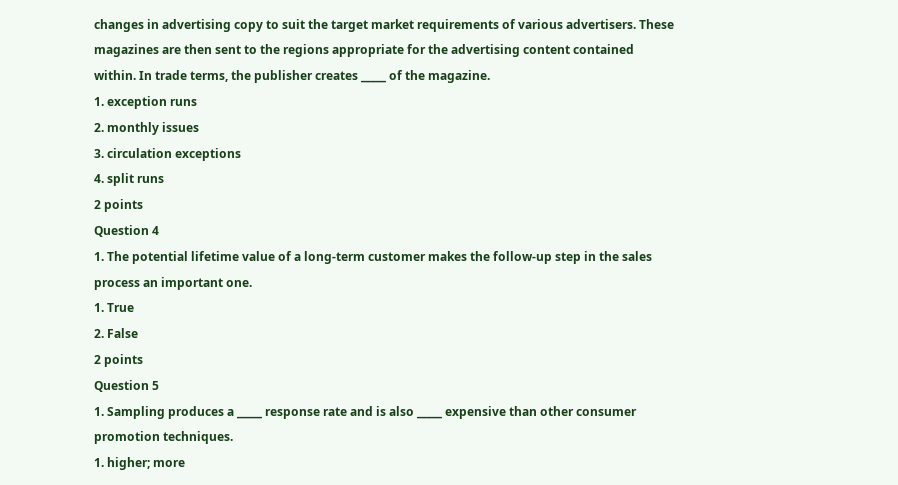changes in advertising copy to suit the target market requirements of various advertisers. These magazines are then sent to the regions appropriate for the advertising content contained within. In trade terms, the publisher creates _____ of the magazine.
1. exception runs
2. monthly issues
3. circulation exceptions
4. split runs
2 points
Question 4
1. The potential lifetime value of a long-term customer makes the follow-up step in the sales process an important one.
1. True
2. False
2 points
Question 5
1. Sampling produces a _____ response rate and is also _____ expensive than other consumer promotion techniques.
1. higher; more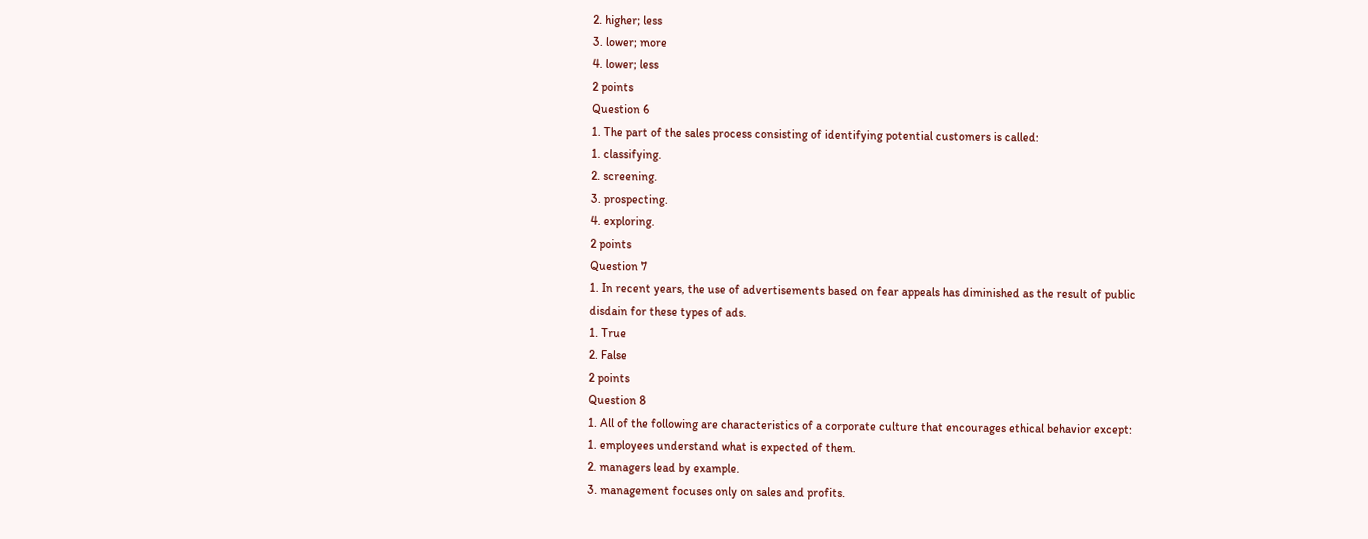2. higher; less
3. lower; more
4. lower; less
2 points
Question 6
1. The part of the sales process consisting of identifying potential customers is called:
1. classifying.
2. screening.
3. prospecting.
4. exploring.
2 points
Question 7
1. In recent years, the use of advertisements based on fear appeals has diminished as the result of public disdain for these types of ads.
1. True
2. False
2 points
Question 8
1. All of the following are characteristics of a corporate culture that encourages ethical behavior except:
1. employees understand what is expected of them.
2. managers lead by example.
3. management focuses only on sales and profits.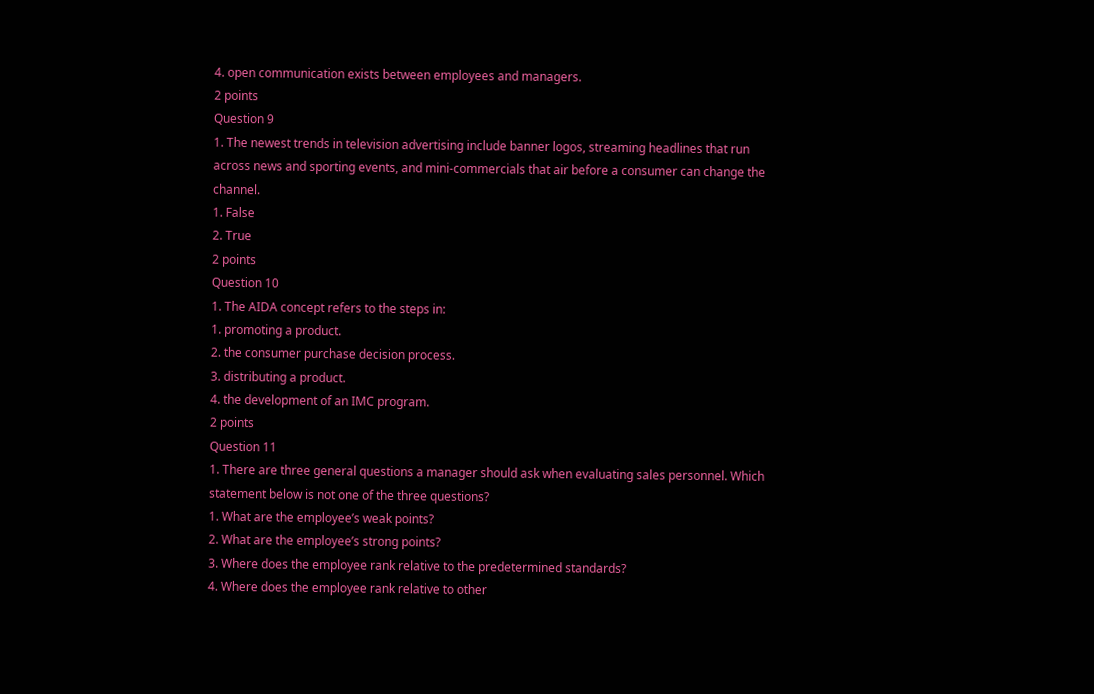4. open communication exists between employees and managers.
2 points
Question 9
1. The newest trends in television advertising include banner logos, streaming headlines that run across news and sporting events, and mini-commercials that air before a consumer can change the channel.
1. False
2. True
2 points
Question 10
1. The AIDA concept refers to the steps in:
1. promoting a product.
2. the consumer purchase decision process.
3. distributing a product.
4. the development of an IMC program.
2 points
Question 11
1. There are three general questions a manager should ask when evaluating sales personnel. Which statement below is not one of the three questions?
1. What are the employee’s weak points?
2. What are the employee’s strong points?
3. Where does the employee rank relative to the predetermined standards?
4. Where does the employee rank relative to other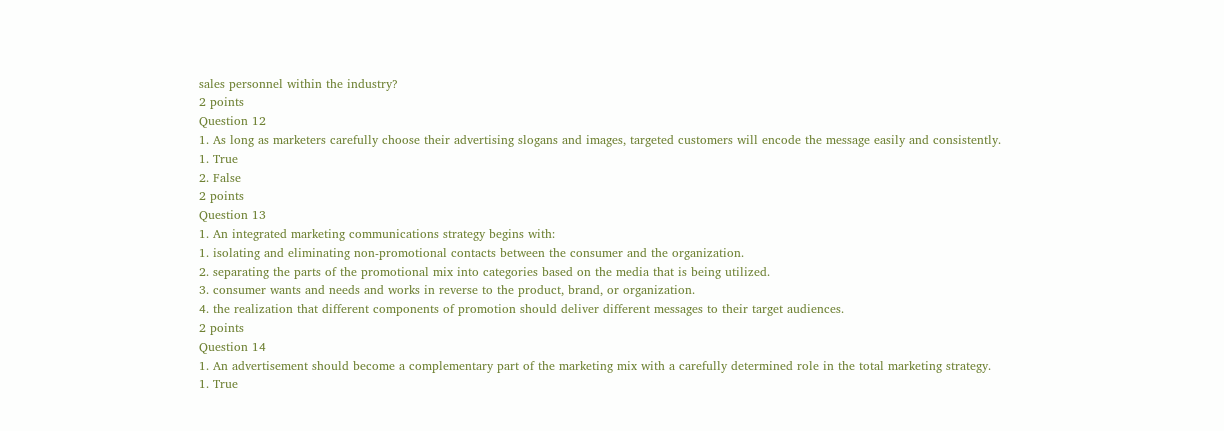sales personnel within the industry?
2 points
Question 12
1. As long as marketers carefully choose their advertising slogans and images, targeted customers will encode the message easily and consistently.
1. True
2. False
2 points
Question 13
1. An integrated marketing communications strategy begins with:
1. isolating and eliminating non-promotional contacts between the consumer and the organization.
2. separating the parts of the promotional mix into categories based on the media that is being utilized.
3. consumer wants and needs and works in reverse to the product, brand, or organization.
4. the realization that different components of promotion should deliver different messages to their target audiences.
2 points
Question 14
1. An advertisement should become a complementary part of the marketing mix with a carefully determined role in the total marketing strategy.
1. True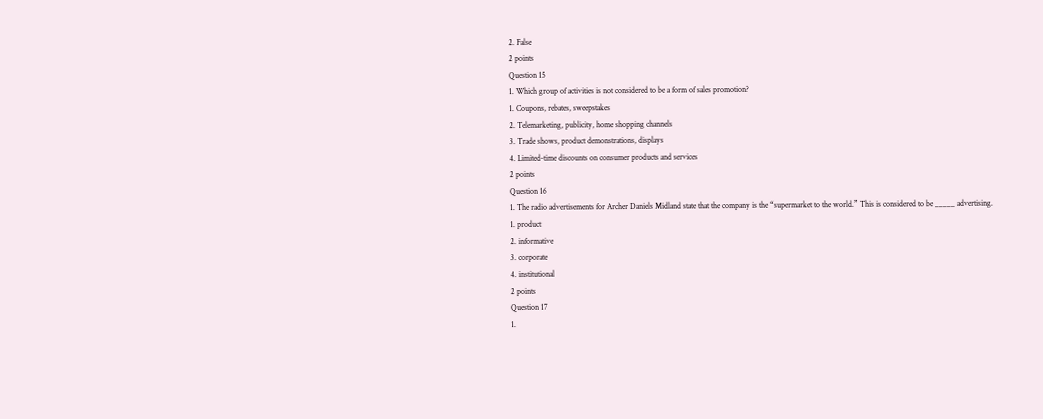2. False
2 points
Question 15
1. Which group of activities is not considered to be a form of sales promotion?
1. Coupons, rebates, sweepstakes
2. Telemarketing, publicity, home shopping channels
3. Trade shows, product demonstrations, displays
4. Limited-time discounts on consumer products and services
2 points
Question 16
1. The radio advertisements for Archer Daniels Midland state that the company is the “supermarket to the world.” This is considered to be _____ advertising.
1. product
2. informative
3. corporate
4. institutional
2 points
Question 17
1.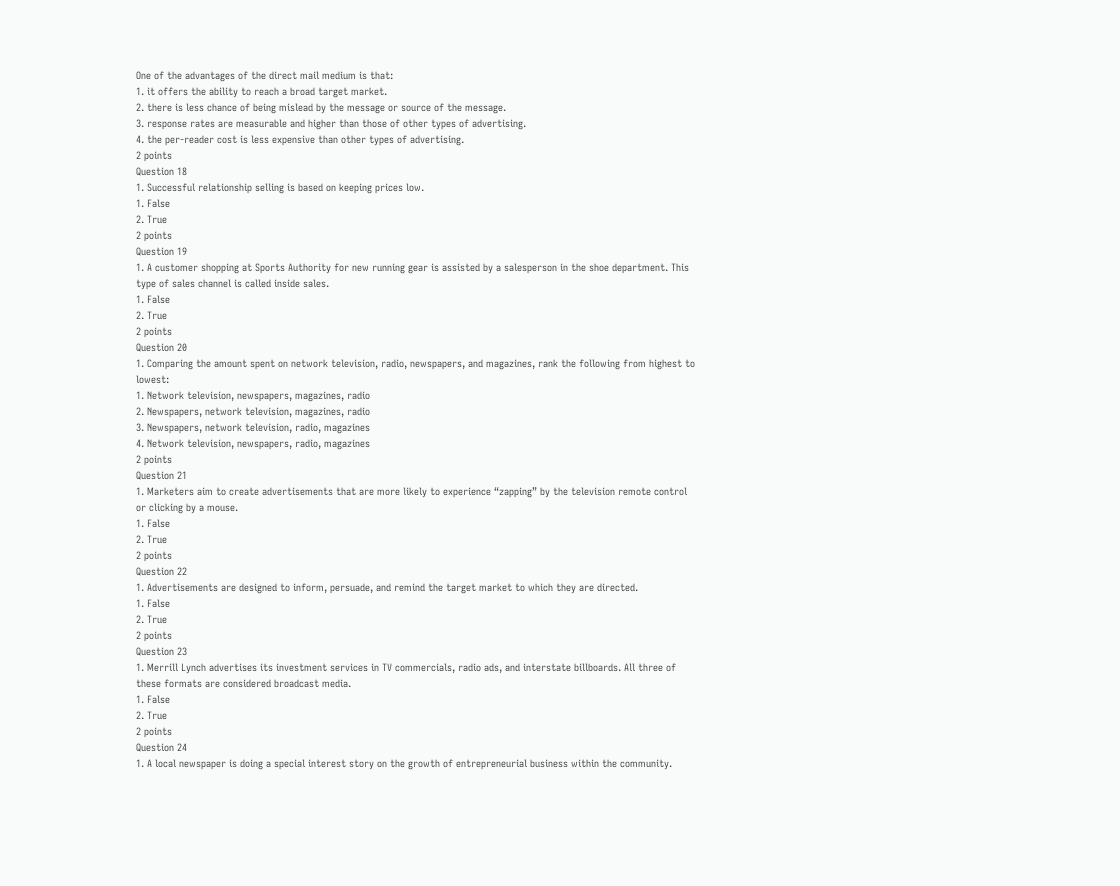One of the advantages of the direct mail medium is that:
1. it offers the ability to reach a broad target market.
2. there is less chance of being mislead by the message or source of the message.
3. response rates are measurable and higher than those of other types of advertising.
4. the per-reader cost is less expensive than other types of advertising.
2 points
Question 18
1. Successful relationship selling is based on keeping prices low.
1. False
2. True
2 points
Question 19
1. A customer shopping at Sports Authority for new running gear is assisted by a salesperson in the shoe department. This type of sales channel is called inside sales.
1. False
2. True
2 points
Question 20
1. Comparing the amount spent on network television, radio, newspapers, and magazines, rank the following from highest to lowest:
1. Network television, newspapers, magazines, radio
2. Newspapers, network television, magazines, radio
3. Newspapers, network television, radio, magazines
4. Network television, newspapers, radio, magazines
2 points
Question 21
1. Marketers aim to create advertisements that are more likely to experience “zapping” by the television remote control or clicking by a mouse.
1. False
2. True
2 points
Question 22
1. Advertisements are designed to inform, persuade, and remind the target market to which they are directed.
1. False
2. True
2 points
Question 23
1. Merrill Lynch advertises its investment services in TV commercials, radio ads, and interstate billboards. All three of these formats are considered broadcast media.
1. False
2. True
2 points
Question 24
1. A local newspaper is doing a special interest story on the growth of entrepreneurial business within the community.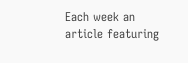Each week an article featuring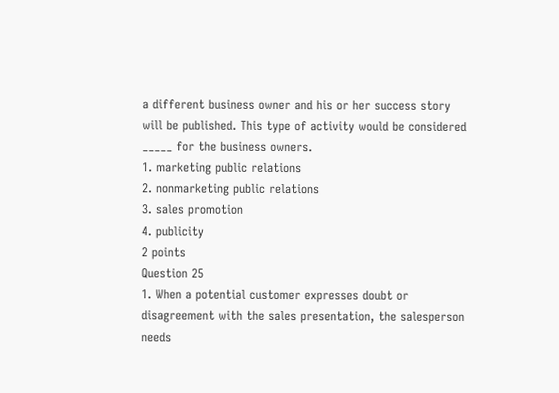a different business owner and his or her success story will be published. This type of activity would be considered _____ for the business owners.
1. marketing public relations
2. nonmarketing public relations
3. sales promotion
4. publicity
2 points
Question 25
1. When a potential customer expresses doubt or disagreement with the sales presentation, the salesperson needs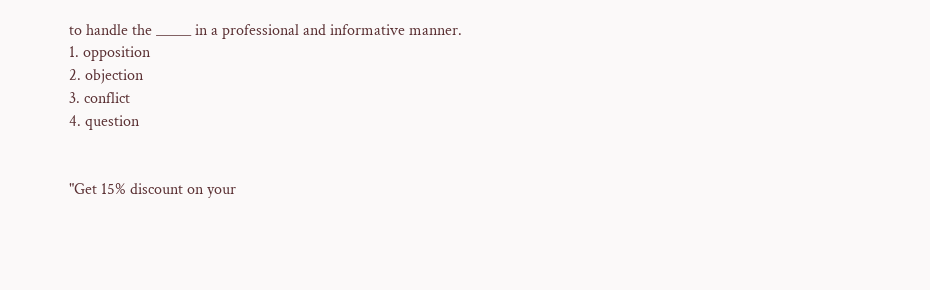to handle the _____ in a professional and informative manner.
1. opposition
2. objection
3. conflict
4. question


"Get 15% discount on your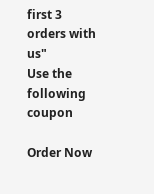first 3 orders with us"
Use the following coupon

Order Now